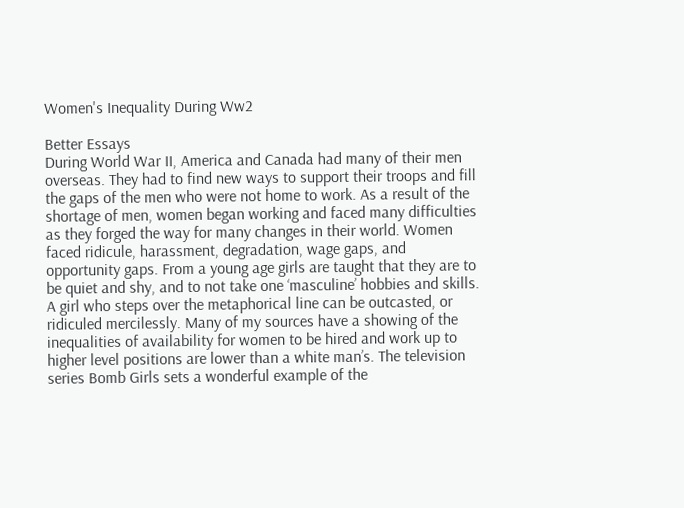Women's Inequality During Ww2

Better Essays
During World War II, America and Canada had many of their men overseas. They had to find new ways to support their troops and fill the gaps of the men who were not home to work. As a result of the shortage of men, women began working and faced many difficulties as they forged the way for many changes in their world. Women faced ridicule, harassment, degradation, wage gaps, and opportunity gaps. From a young age girls are taught that they are to be quiet and shy, and to not take one ‘masculine’ hobbies and skills. A girl who steps over the metaphorical line can be outcasted, or ridiculed mercilessly. Many of my sources have a showing of the inequalities of availability for women to be hired and work up to higher level positions are lower than a white man’s. The television series Bomb Girls sets a wonderful example of the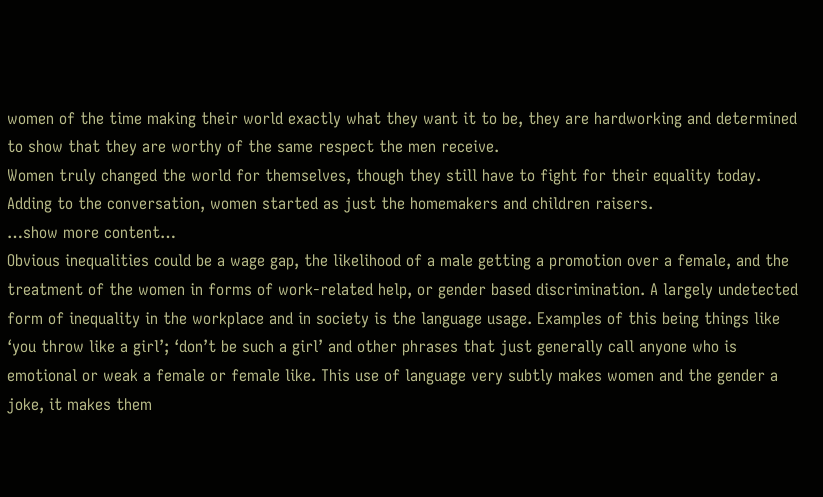women of the time making their world exactly what they want it to be, they are hardworking and determined to show that they are worthy of the same respect the men receive.
Women truly changed the world for themselves, though they still have to fight for their equality today. Adding to the conversation, women started as just the homemakers and children raisers.
…show more content…
Obvious inequalities could be a wage gap, the likelihood of a male getting a promotion over a female, and the treatment of the women in forms of work-related help, or gender based discrimination. A largely undetected form of inequality in the workplace and in society is the language usage. Examples of this being things like ‘you throw like a girl’; ‘don’t be such a girl’ and other phrases that just generally call anyone who is emotional or weak a female or female like. This use of language very subtly makes women and the gender a joke, it makes them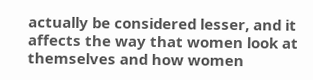actually be considered lesser, and it affects the way that women look at themselves and how women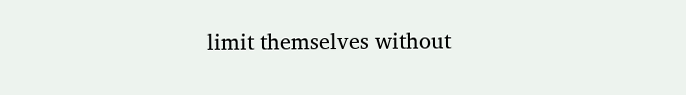limit themselves without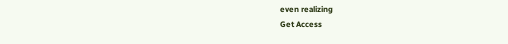even realizing
Get Access